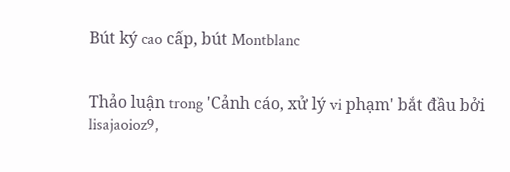Bút ký cao cấp, bút Montblanc


Thảo luận trong 'Cảnh cáo, xử lý vi phạm' bắt đầu bởi lisajaoioz9,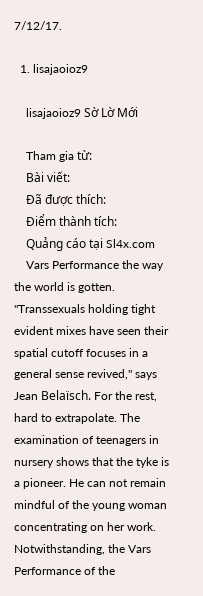7/12/17.

  1. lisajaoioz9

    lisajaoioz9 Sờ Lờ Mới

    Tham gia từ:
    Bài viết:
    Đã được thích:
    Điểm thành tích:
    Quảng cáo tại Sl4x.com
    Vars Performance the way the world is gotten. "Transsexuals holding tight evident mixes have seen their spatial cutoff focuses in a general sense revived," says Jean Belaïsch. For the rest, hard to extrapolate. The examination of teenagers in nursery shows that the tyke is a pioneer. He can not remain mindful of the young woman concentrating on her work. Notwithstanding, the Vars Performance of the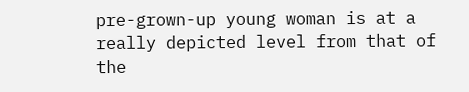pre-grown-up young woman is at a really depicted level from that of the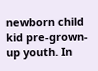newborn child kid pre-grown-up youth. In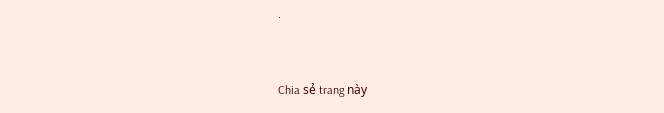.


Chia sẻ trang này